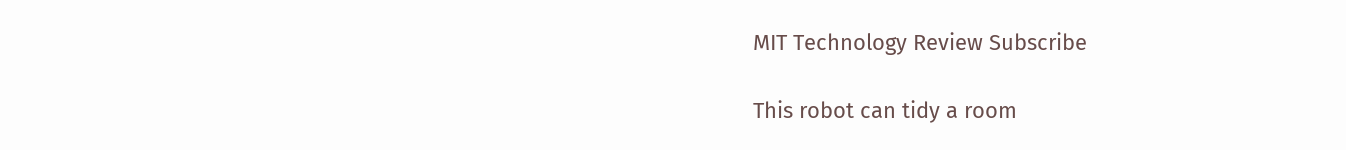MIT Technology Review Subscribe

This robot can tidy a room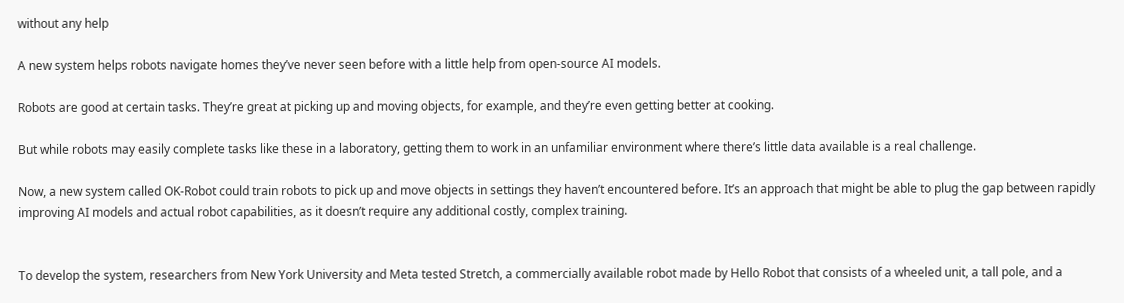without any help

A new system helps robots navigate homes they’ve never seen before with a little help from open-source AI models.

Robots are good at certain tasks. They’re great at picking up and moving objects, for example, and they’re even getting better at cooking.

But while robots may easily complete tasks like these in a laboratory, getting them to work in an unfamiliar environment where there’s little data available is a real challenge.

Now, a new system called OK-Robot could train robots to pick up and move objects in settings they haven’t encountered before. It’s an approach that might be able to plug the gap between rapidly improving AI models and actual robot capabilities, as it doesn’t require any additional costly, complex training.


To develop the system, researchers from New York University and Meta tested Stretch, a commercially available robot made by Hello Robot that consists of a wheeled unit, a tall pole, and a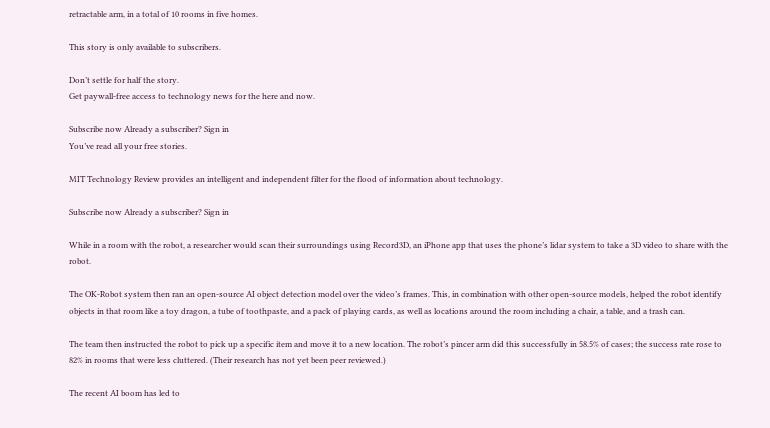retractable arm, in a total of 10 rooms in five homes.

This story is only available to subscribers.

Don’t settle for half the story.
Get paywall-free access to technology news for the here and now.

Subscribe now Already a subscriber? Sign in
You’ve read all your free stories.

MIT Technology Review provides an intelligent and independent filter for the flood of information about technology.

Subscribe now Already a subscriber? Sign in

While in a room with the robot, a researcher would scan their surroundings using Record3D, an iPhone app that uses the phone’s lidar system to take a 3D video to share with the robot.

The OK-Robot system then ran an open-source AI object detection model over the video’s frames. This, in combination with other open-source models, helped the robot identify objects in that room like a toy dragon, a tube of toothpaste, and a pack of playing cards, as well as locations around the room including a chair, a table, and a trash can.

The team then instructed the robot to pick up a specific item and move it to a new location. The robot’s pincer arm did this successfully in 58.5% of cases; the success rate rose to 82% in rooms that were less cluttered. (Their research has not yet been peer reviewed.)

The recent AI boom has led to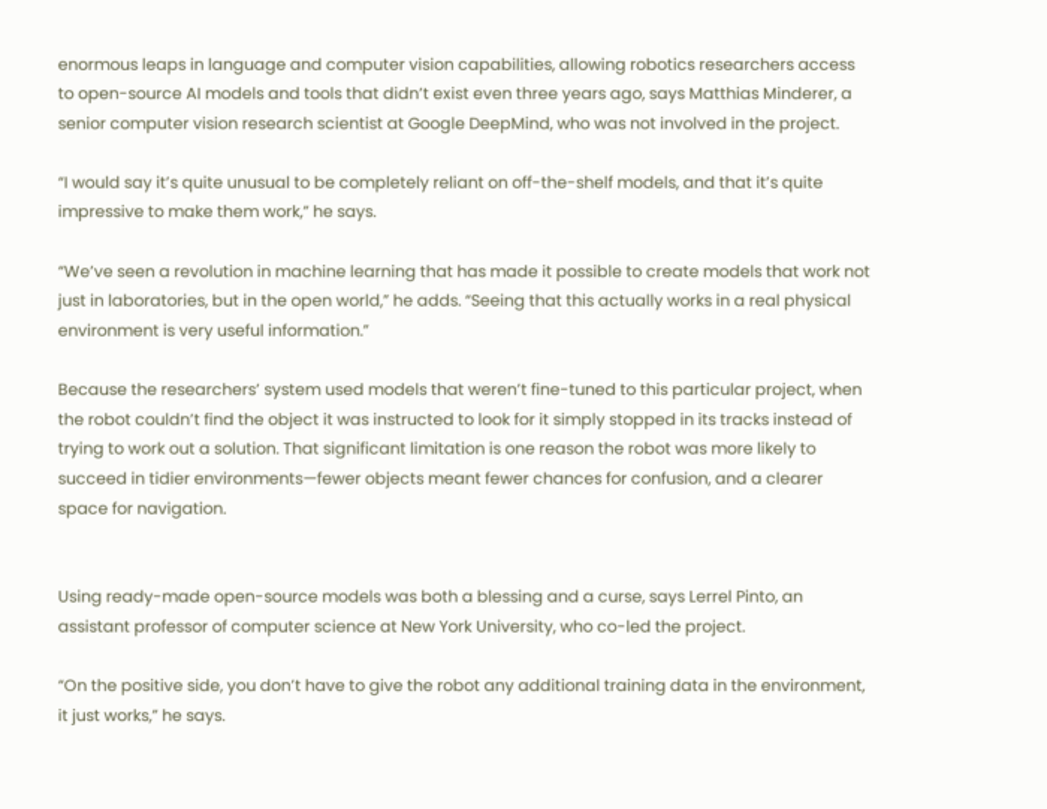enormous leaps in language and computer vision capabilities, allowing robotics researchers access to open-source AI models and tools that didn’t exist even three years ago, says Matthias Minderer, a senior computer vision research scientist at Google DeepMind, who was not involved in the project.

“I would say it’s quite unusual to be completely reliant on off-the-shelf models, and that it’s quite impressive to make them work,” he says.

“We’ve seen a revolution in machine learning that has made it possible to create models that work not just in laboratories, but in the open world,” he adds. “Seeing that this actually works in a real physical environment is very useful information.”

Because the researchers’ system used models that weren’t fine-tuned to this particular project, when the robot couldn’t find the object it was instructed to look for it simply stopped in its tracks instead of trying to work out a solution. That significant limitation is one reason the robot was more likely to succeed in tidier environments—fewer objects meant fewer chances for confusion, and a clearer space for navigation.


Using ready-made open-source models was both a blessing and a curse, says Lerrel Pinto, an assistant professor of computer science at New York University, who co-led the project.

“On the positive side, you don’t have to give the robot any additional training data in the environment, it just works,” he says.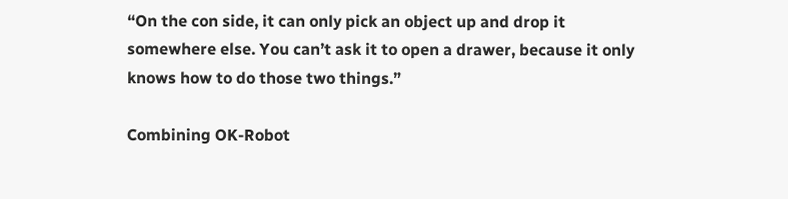“On the con side, it can only pick an object up and drop it somewhere else. You can’t ask it to open a drawer, because it only knows how to do those two things.”

Combining OK-Robot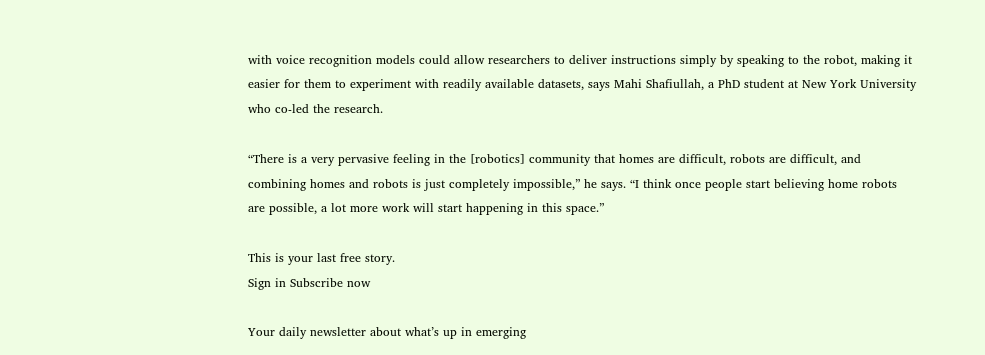with voice recognition models could allow researchers to deliver instructions simply by speaking to the robot, making it easier for them to experiment with readily available datasets, says Mahi Shafiullah, a PhD student at New York University who co-led the research.

“There is a very pervasive feeling in the [robotics] community that homes are difficult, robots are difficult, and combining homes and robots is just completely impossible,” he says. “I think once people start believing home robots are possible, a lot more work will start happening in this space.”

This is your last free story.
Sign in Subscribe now

Your daily newsletter about what’s up in emerging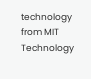technology from MIT Technology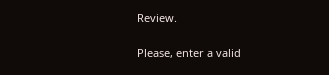Review.

Please, enter a valid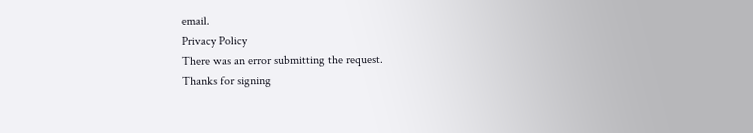email.
Privacy Policy
There was an error submitting the request.
Thanks for signing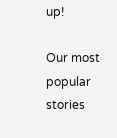up!

Our most popular stories